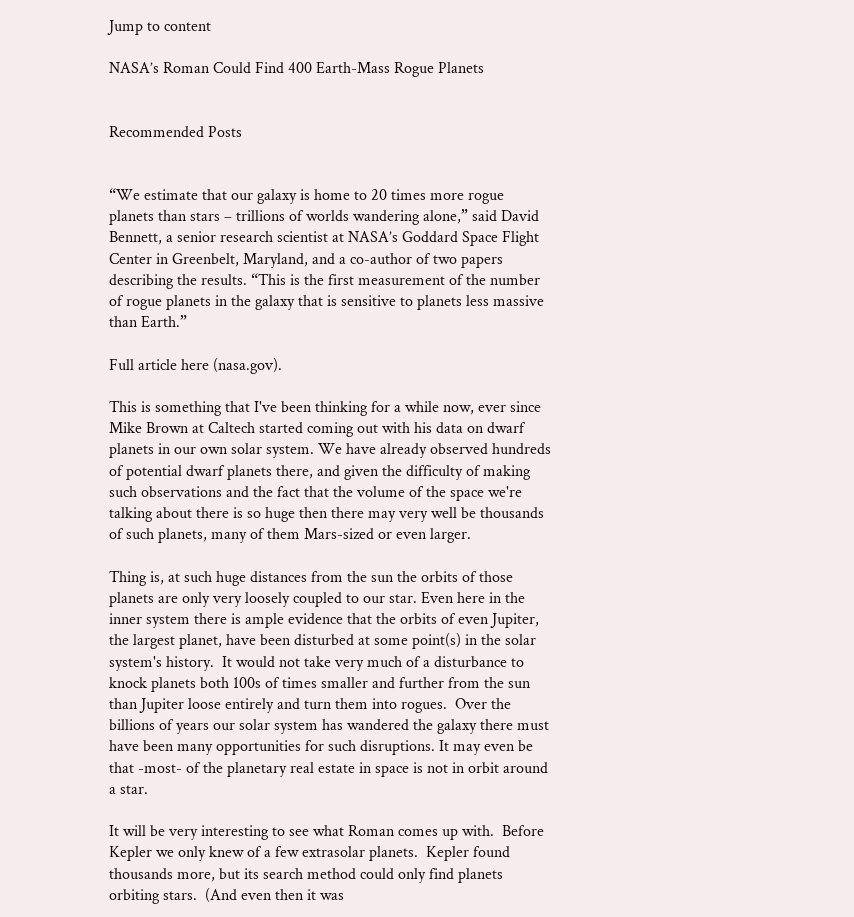Jump to content

NASA’s Roman Could Find 400 Earth-Mass Rogue Planets


Recommended Posts


“We estimate that our galaxy is home to 20 times more rogue planets than stars – trillions of worlds wandering alone,” said David Bennett, a senior research scientist at NASA’s Goddard Space Flight Center in Greenbelt, Maryland, and a co-author of two papers describing the results. “This is the first measurement of the number of rogue planets in the galaxy that is sensitive to planets less massive than Earth.”

Full article here (nasa.gov).

This is something that I've been thinking for a while now, ever since Mike Brown at Caltech started coming out with his data on dwarf planets in our own solar system. We have already observed hundreds of potential dwarf planets there, and given the difficulty of making such observations and the fact that the volume of the space we're talking about there is so huge then there may very well be thousands of such planets, many of them Mars-sized or even larger.

Thing is, at such huge distances from the sun the orbits of those planets are only very loosely coupled to our star. Even here in the inner system there is ample evidence that the orbits of even Jupiter, the largest planet, have been disturbed at some point(s) in the solar system's history.  It would not take very much of a disturbance to knock planets both 100s of times smaller and further from the sun than Jupiter loose entirely and turn them into rogues.  Over the billions of years our solar system has wandered the galaxy there must have been many opportunities for such disruptions. It may even be that -most- of the planetary real estate in space is not in orbit around a star.

It will be very interesting to see what Roman comes up with.  Before Kepler we only knew of a few extrasolar planets.  Kepler found thousands more, but its search method could only find planets orbiting stars.  (And even then it was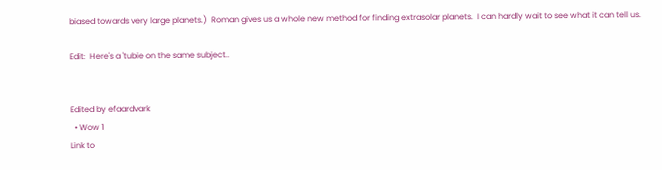biased towards very large planets.)  Roman gives us a whole new method for finding extrasolar planets.  I can hardly wait to see what it can tell us.

Edit:  Here's a 'tubie on the same subject..


Edited by efaardvark
  • Wow 1
Link to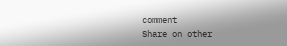comment
Share on other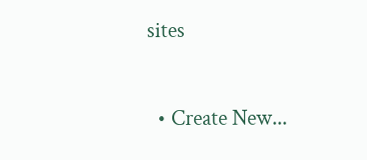sites

  • Create New...